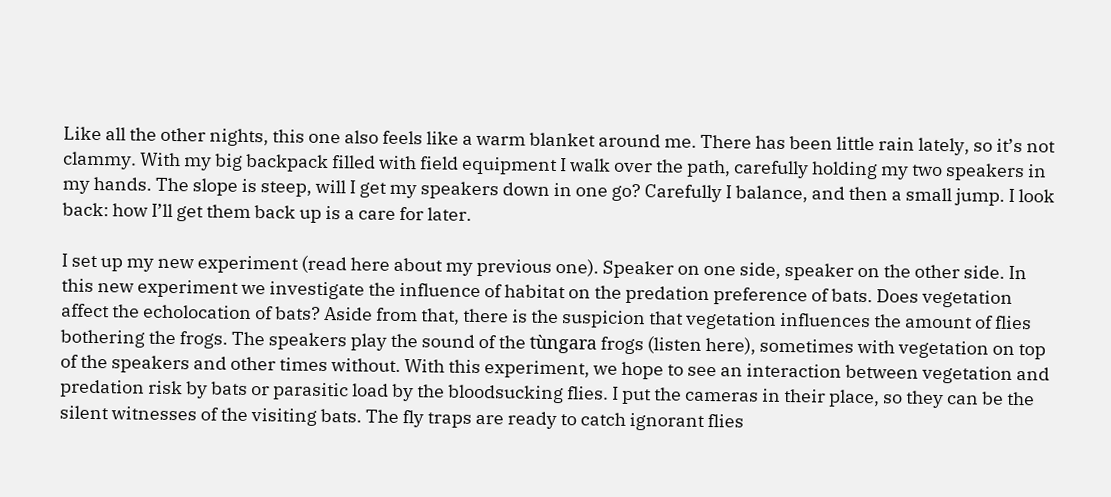Like all the other nights, this one also feels like a warm blanket around me. There has been little rain lately, so it’s not clammy. With my big backpack filled with field equipment I walk over the path, carefully holding my two speakers in my hands. The slope is steep, will I get my speakers down in one go? Carefully I balance, and then a small jump. I look back: how I’ll get them back up is a care for later.

I set up my new experiment (read here about my previous one). Speaker on one side, speaker on the other side. In this new experiment we investigate the influence of habitat on the predation preference of bats. Does vegetation affect the echolocation of bats? Aside from that, there is the suspicion that vegetation influences the amount of flies bothering the frogs. The speakers play the sound of the tùngara frogs (listen here), sometimes with vegetation on top of the speakers and other times without. With this experiment, we hope to see an interaction between vegetation and predation risk by bats or parasitic load by the bloodsucking flies. I put the cameras in their place, so they can be the silent witnesses of the visiting bats. The fly traps are ready to catch ignorant flies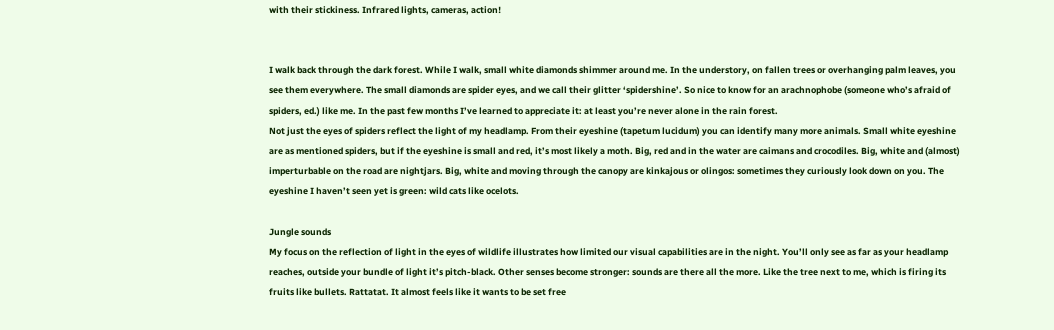with their stickiness. Infrared lights, cameras, action!


I walk back through the dark forest. While I walk, small white diamonds shimmer around me. In the understory, on fallen trees or overhanging palm leaves, you see them everywhere. The small diamonds are spider eyes, and we call their glitter ‘spidershine’. So nice to know for an arachnophobe (someone who’s afraid of spiders, ed.) like me. In the past few months I’ve learned to appreciate it: at least you’re never alone in the rain forest.
Not just the eyes of spiders reflect the light of my headlamp. From their eyeshine (tapetum lucidum) you can identify many more animals. Small white eyeshine are as mentioned spiders, but if the eyeshine is small and red, it’s most likely a moth. Big, red and in the water are caimans and crocodiles. Big, white and (almost) imperturbable on the road are nightjars. Big, white and moving through the canopy are kinkajous or olingos: sometimes they curiously look down on you. The eyeshine I haven’t seen yet is green: wild cats like ocelots.

Jungle sounds
My focus on the reflection of light in the eyes of wildlife illustrates how limited our visual capabilities are in the night. You’ll only see as far as your headlamp reaches, outside your bundle of light it’s pitch-black. Other senses become stronger: sounds are there all the more. Like the tree next to me, which is firing its fruits like bullets. Rattatat. It almost feels like it wants to be set free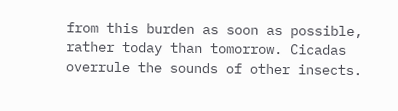from this burden as soon as possible, rather today than tomorrow. Cicadas overrule the sounds of other insects.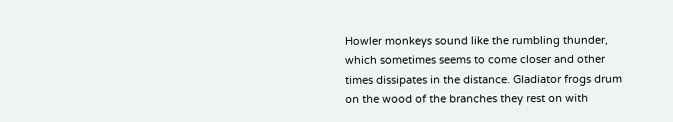Howler monkeys sound like the rumbling thunder, which sometimes seems to come closer and other times dissipates in the distance. Gladiator frogs drum on the wood of the branches they rest on with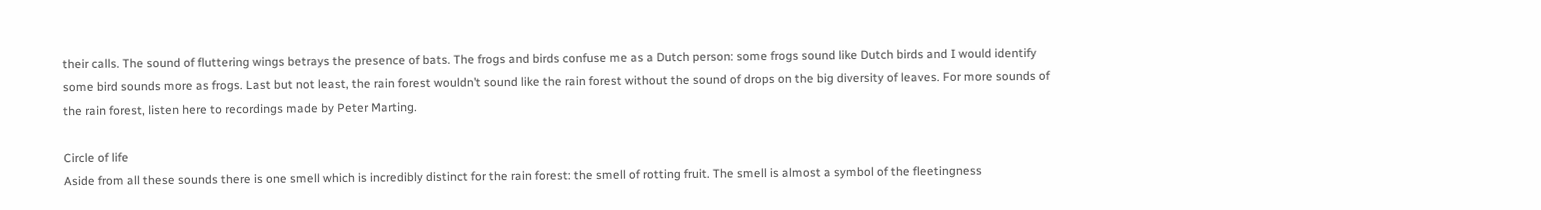their calls. The sound of fluttering wings betrays the presence of bats. The frogs and birds confuse me as a Dutch person: some frogs sound like Dutch birds and I would identify some bird sounds more as frogs. Last but not least, the rain forest wouldn’t sound like the rain forest without the sound of drops on the big diversity of leaves. For more sounds of the rain forest, listen here to recordings made by Peter Marting.

Circle of life
Aside from all these sounds there is one smell which is incredibly distinct for the rain forest: the smell of rotting fruit. The smell is almost a symbol of the fleetingness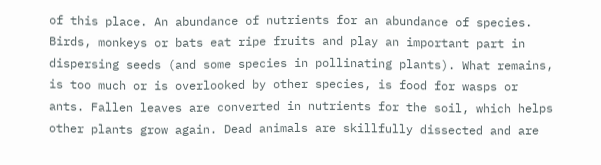of this place. An abundance of nutrients for an abundance of species. Birds, monkeys or bats eat ripe fruits and play an important part in dispersing seeds (and some species in pollinating plants). What remains, is too much or is overlooked by other species, is food for wasps or ants. Fallen leaves are converted in nutrients for the soil, which helps other plants grow again. Dead animals are skillfully dissected and are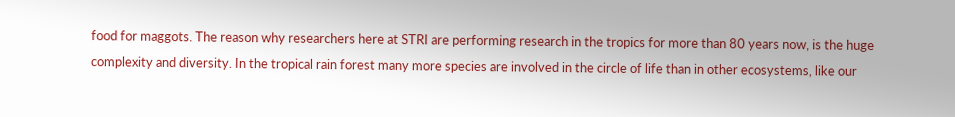food for maggots. The reason why researchers here at STRI are performing research in the tropics for more than 80 years now, is the huge complexity and diversity. In the tropical rain forest many more species are involved in the circle of life than in other ecosystems, like our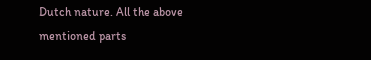Dutch nature. All the above mentioned parts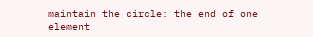maintain the circle: the end of one element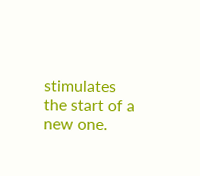stimulates the start of a new one.